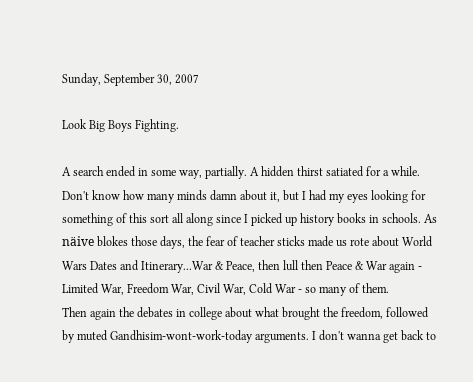Sunday, September 30, 2007

Look Big Boys Fighting.

A search ended in some way, partially. A hidden thirst satiated for a while. Don't know how many minds damn about it, but I had my eyes looking for something of this sort all along since I picked up history books in schools. As näive blokes those days, the fear of teacher sticks made us rote about World Wars Dates and Itinerary...War & Peace, then lull then Peace & War again - Limited War, Freedom War, Civil War, Cold War - so many of them.
Then again the debates in college about what brought the freedom, followed by muted Gandhisim-wont-work-today arguments. I don't wanna get back to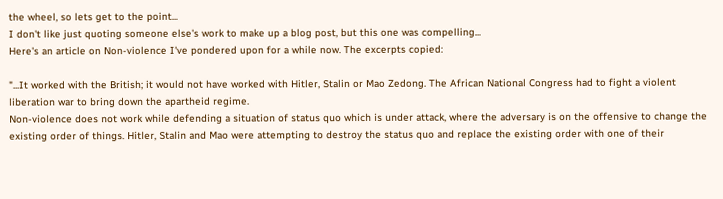the wheel, so lets get to the point...
I don't like just quoting someone else's work to make up a blog post, but this one was compelling...
Here's an article on Non-violence I've pondered upon for a while now. The excerpts copied:

"...It worked with the British; it would not have worked with Hitler, Stalin or Mao Zedong. The African National Congress had to fight a violent liberation war to bring down the apartheid regime.
Non-violence does not work while defending a situation of status quo which is under attack, where the adversary is on the offensive to change the existing order of things. Hitler, Stalin and Mao were attempting to destroy the status quo and replace the existing order with one of their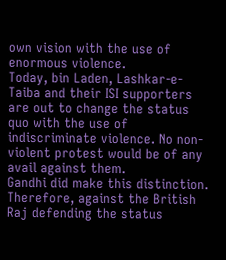own vision with the use of enormous violence.
Today, bin Laden, Lashkar-e-Taiba and their ISI supporters are out to change the status quo with the use of indiscriminate violence. No non-violent protest would be of any avail against them.
Gandhi did make this distinction. Therefore, against the British Raj defending the status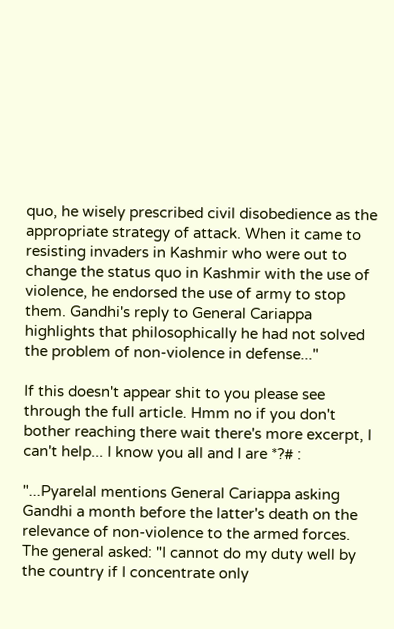quo, he wisely prescribed civil disobedience as the appropriate strategy of attack. When it came to resisting invaders in Kashmir who were out to change the status quo in Kashmir with the use of violence, he endorsed the use of army to stop them. Gandhi's reply to General Cariappa highlights that philosophically he had not solved the problem of non-violence in defense..."

If this doesn't appear shit to you please see through the full article. Hmm no if you don't bother reaching there wait there's more excerpt, I can't help... I know you all and I are *?# :

"...Pyarelal mentions General Cariappa asking Gandhi a month before the latter's death on the relevance of non-violence to the armed forces.
The general asked: "I cannot do my duty well by the country if I concentrate only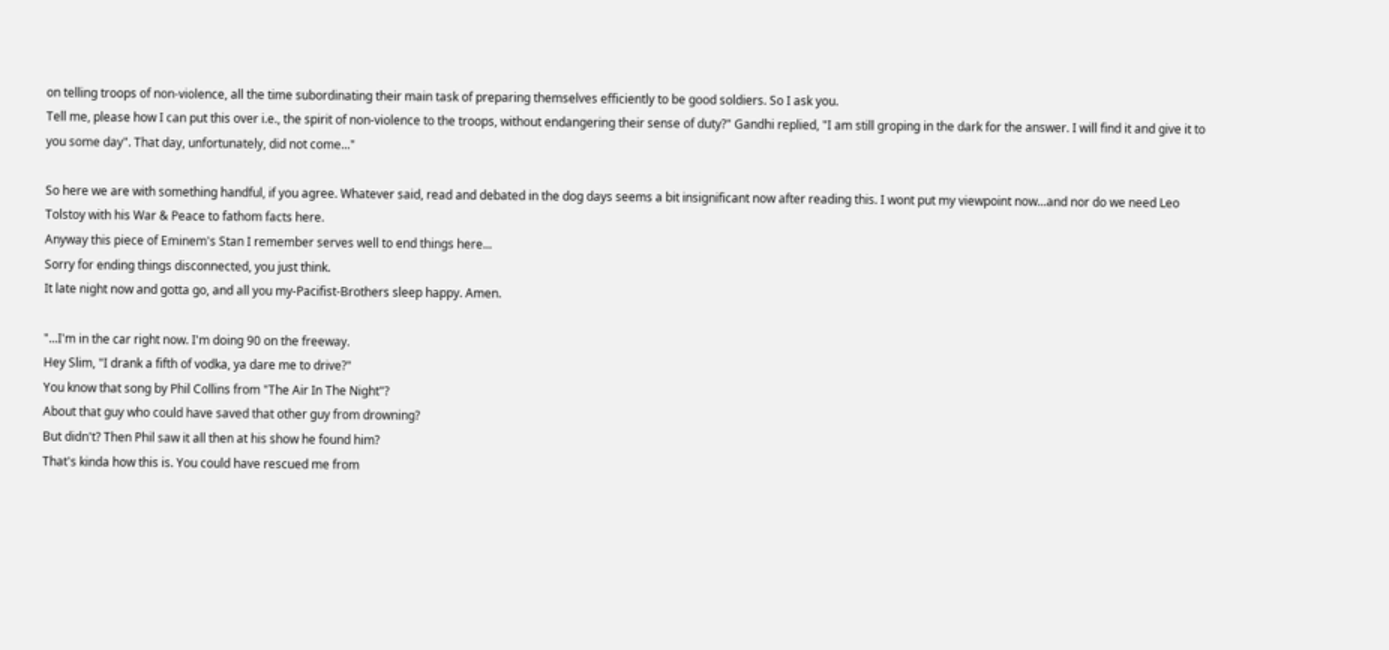on telling troops of non-violence, all the time subordinating their main task of preparing themselves efficiently to be good soldiers. So I ask you.
Tell me, please how I can put this over i.e., the spirit of non-violence to the troops, without endangering their sense of duty?" Gandhi replied, "I am still groping in the dark for the answer. I will find it and give it to you some day". That day, unfortunately, did not come..."

So here we are with something handful, if you agree. Whatever said, read and debated in the dog days seems a bit insignificant now after reading this. I wont put my viewpoint now...and nor do we need Leo Tolstoy with his War & Peace to fathom facts here.
Anyway this piece of Eminem's Stan I remember serves well to end things here...
Sorry for ending things disconnected, you just think.
It late night now and gotta go, and all you my-Pacifist-Brothers sleep happy. Amen.

"...I'm in the car right now. I'm doing 90 on the freeway.
Hey Slim, "I drank a fifth of vodka, ya dare me to drive?"
You know that song by Phil Collins from "The Air In The Night"?
About that guy who could have saved that other guy from drowning?
But didn't? Then Phil saw it all then at his show he found him?
That's kinda how this is. You could have rescued me from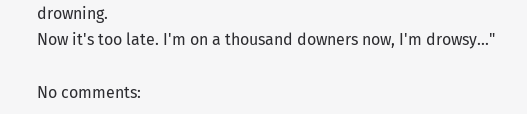drowning.
Now it's too late. I'm on a thousand downers now, I'm drowsy..."

No comments: